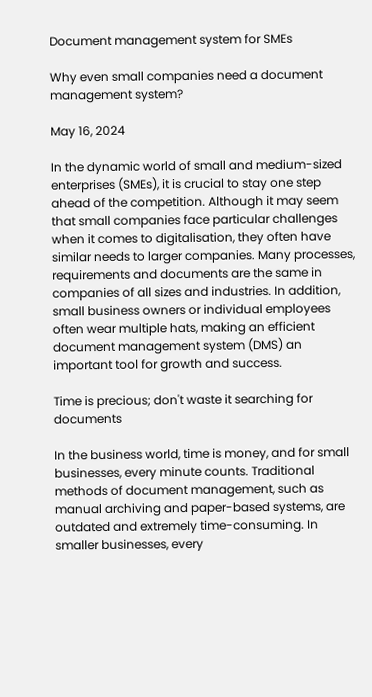Document management system for SMEs

Why even small companies need a document management system?

May 16, 2024

In the dynamic world of small and medium-sized enterprises (SMEs), it is crucial to stay one step ahead of the competition. Although it may seem that small companies face particular challenges when it comes to digitalisation, they often have similar needs to larger companies. Many processes, requirements and documents are the same in companies of all sizes and industries. In addition, small business owners or individual employees often wear multiple hats, making an efficient document management system (DMS) an important tool for growth and success.

Time is precious; don't waste it searching for documents

In the business world, time is money, and for small businesses, every minute counts. Traditional methods of document management, such as manual archiving and paper-based systems, are outdated and extremely time-consuming. In smaller businesses, every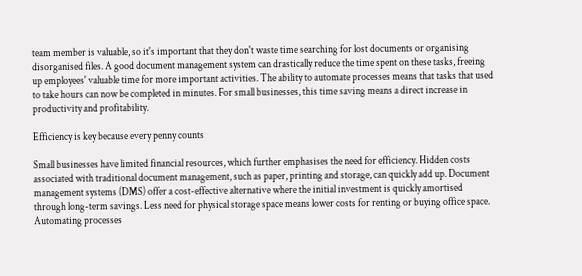team member is valuable, so it's important that they don't waste time searching for lost documents or organising disorganised files. A good document management system can drastically reduce the time spent on these tasks, freeing up employees' valuable time for more important activities. The ability to automate processes means that tasks that used to take hours can now be completed in minutes. For small businesses, this time saving means a direct increase in productivity and profitability.

Efficiency is key because every penny counts

Small businesses have limited financial resources, which further emphasises the need for efficiency. Hidden costs associated with traditional document management, such as paper, printing and storage, can quickly add up. Document management systems (DMS) offer a cost-effective alternative where the initial investment is quickly amortised through long-term savings. Less need for physical storage space means lower costs for renting or buying office space. Automating processes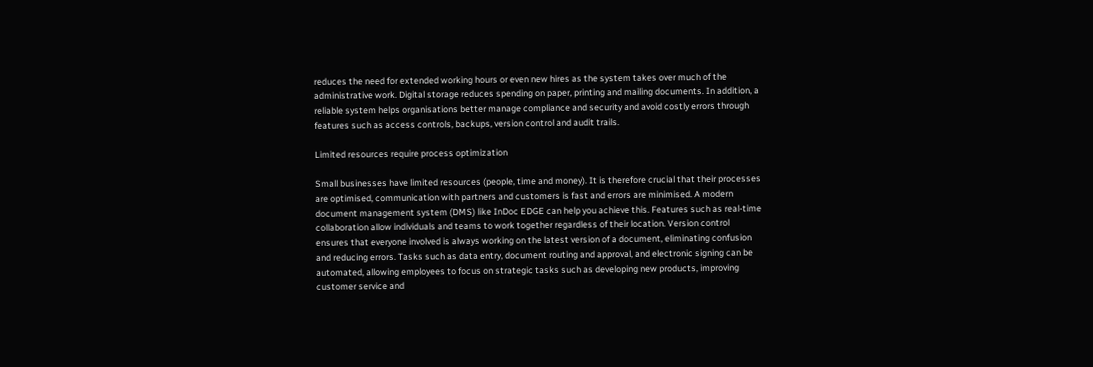reduces the need for extended working hours or even new hires as the system takes over much of the administrative work. Digital storage reduces spending on paper, printing and mailing documents. In addition, a reliable system helps organisations better manage compliance and security and avoid costly errors through features such as access controls, backups, version control and audit trails.

Limited resources require process optimization

Small businesses have limited resources (people, time and money). It is therefore crucial that their processes are optimised, communication with partners and customers is fast and errors are minimised. A modern document management system (DMS) like InDoc EDGE can help you achieve this. Features such as real-time collaboration allow individuals and teams to work together regardless of their location. Version control ensures that everyone involved is always working on the latest version of a document, eliminating confusion and reducing errors. Tasks such as data entry, document routing and approval, and electronic signing can be automated, allowing employees to focus on strategic tasks such as developing new products, improving customer service and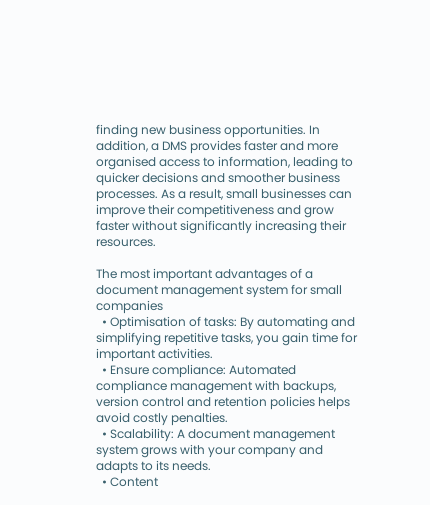finding new business opportunities. In addition, a DMS provides faster and more organised access to information, leading to quicker decisions and smoother business processes. As a result, small businesses can improve their competitiveness and grow faster without significantly increasing their resources.

The most important advantages of a document management system for small companies
  • Optimisation of tasks: By automating and simplifying repetitive tasks, you gain time for important activities.
  • Ensure compliance: Automated compliance management with backups, version control and retention policies helps avoid costly penalties.
  • Scalability: A document management system grows with your company and adapts to its needs.
  • Content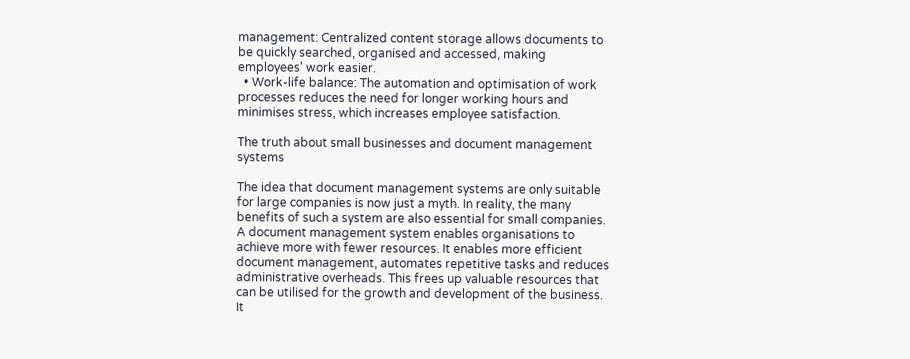management: Centralized content storage allows documents to be quickly searched, organised and accessed, making employees' work easier.
  • Work-life balance: The automation and optimisation of work processes reduces the need for longer working hours and minimises stress, which increases employee satisfaction.

The truth about small businesses and document management systems

The idea that document management systems are only suitable for large companies is now just a myth. In reality, the many benefits of such a system are also essential for small companies. A document management system enables organisations to achieve more with fewer resources. It enables more efficient document management, automates repetitive tasks and reduces administrative overheads. This frees up valuable resources that can be utilised for the growth and development of the business. It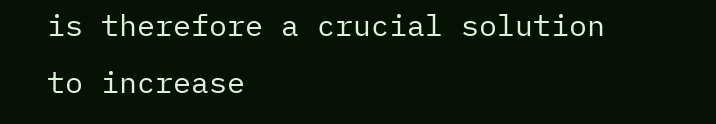is therefore a crucial solution to increase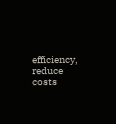efficiency, reduce costs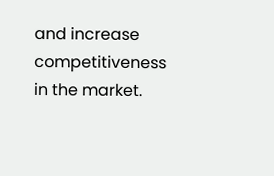and increase competitiveness in the market.